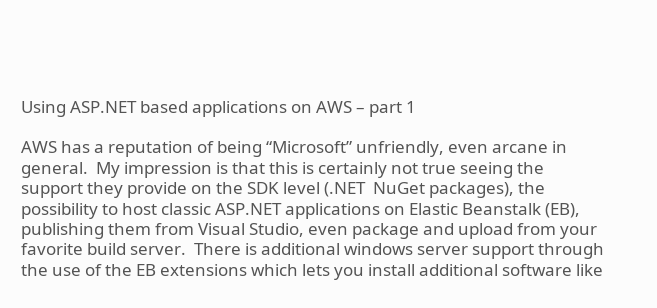Using ASP.NET based applications on AWS – part 1

AWS has a reputation of being “Microsoft” unfriendly, even arcane in general.  My impression is that this is certainly not true seeing the support they provide on the SDK level (.NET  NuGet packages), the possibility to host classic ASP.NET applications on Elastic Beanstalk (EB), publishing them from Visual Studio, even package and upload from your favorite build server.  There is additional windows server support through the use of the EB extensions which lets you install additional software like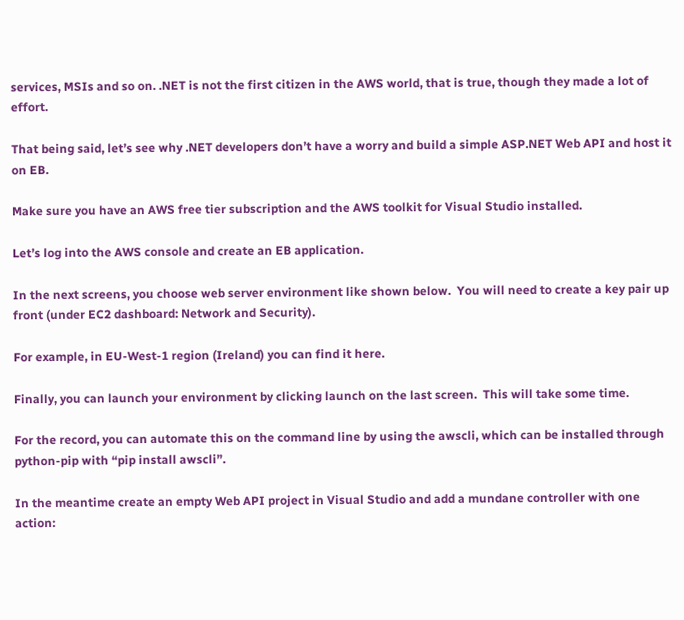services, MSIs and so on. .NET is not the first citizen in the AWS world, that is true, though they made a lot of effort.

That being said, let’s see why .NET developers don’t have a worry and build a simple ASP.NET Web API and host it on EB.

Make sure you have an AWS free tier subscription and the AWS toolkit for Visual Studio installed.

Let’s log into the AWS console and create an EB application.

In the next screens, you choose web server environment like shown below.  You will need to create a key pair up front (under EC2 dashboard: Network and Security).

For example, in EU-West-1 region (Ireland) you can find it here.

Finally, you can launch your environment by clicking launch on the last screen.  This will take some time.

For the record, you can automate this on the command line by using the awscli, which can be installed through python-pip with “pip install awscli”.

In the meantime create an empty Web API project in Visual Studio and add a mundane controller with one action: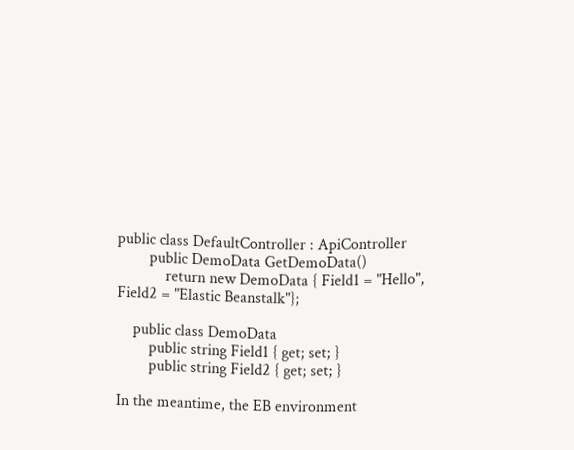public class DefaultController : ApiController
        public DemoData GetDemoData()
            return new DemoData { Field1 = "Hello", Field2 = "Elastic Beanstalk"};

    public class DemoData
        public string Field1 { get; set; }
        public string Field2 { get; set; }

In the meantime, the EB environment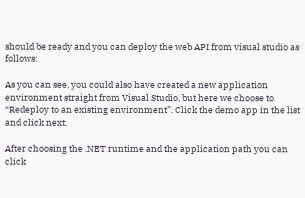should be ready and you can deploy the web API from visual studio as follows:

As you can see, you could also have created a new application environment straight from Visual Studio, but here we choose to “Redeploy to an existing environment”. Click the demo app in the list and click next.

After choosing the .NET runtime and the application path you can click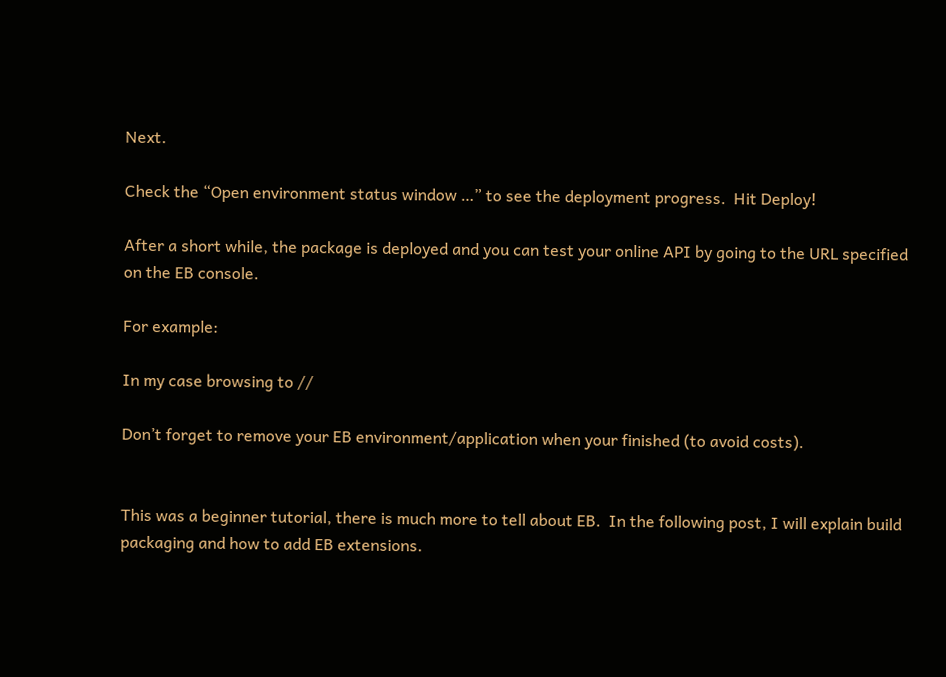Next.

Check the “Open environment status window …” to see the deployment progress.  Hit Deploy!

After a short while, the package is deployed and you can test your online API by going to the URL specified on the EB console.

For example:

In my case browsing to //

Don’t forget to remove your EB environment/application when your finished (to avoid costs).


This was a beginner tutorial, there is much more to tell about EB.  In the following post, I will explain build packaging and how to add EB extensions.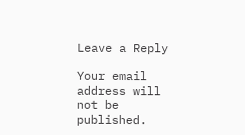Leave a Reply

Your email address will not be published.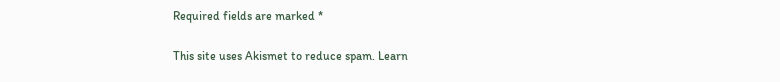Required fields are marked *

This site uses Akismet to reduce spam. Learn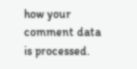how your comment data is processed.